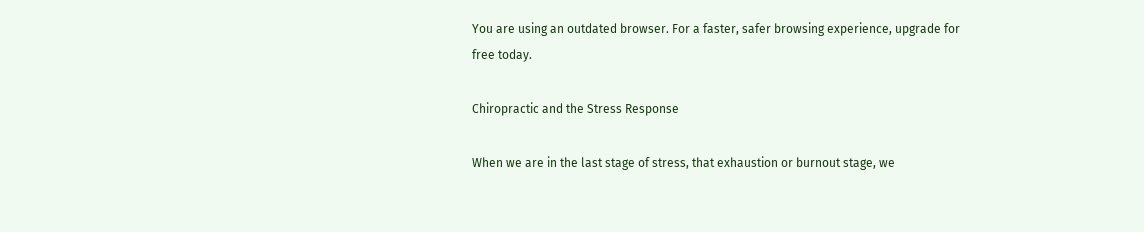You are using an outdated browser. For a faster, safer browsing experience, upgrade for free today.

Chiropractic and the Stress Response

When we are in the last stage of stress, that exhaustion or burnout stage, we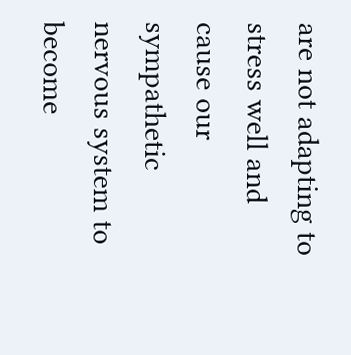are not adapting to stress well and cause our sympathetic nervous system to become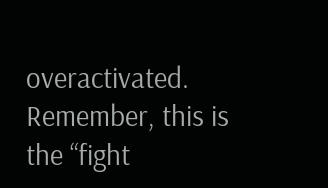overactivated. Remember, this is the “fight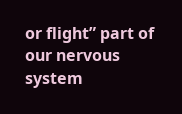or flight” part of our nervous system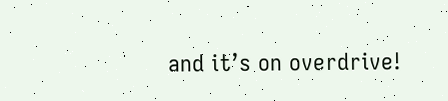and it’s on overdrive!